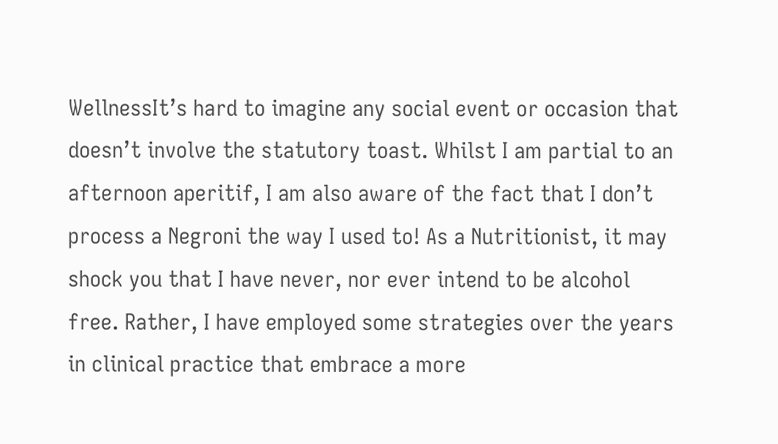WellnessIt’s hard to imagine any social event or occasion that doesn’t involve the statutory toast. Whilst I am partial to an afternoon aperitif, I am also aware of the fact that I don’t process a Negroni the way I used to! As a Nutritionist, it may shock you that I have never, nor ever intend to be alcohol free. Rather, I have employed some strategies over the years in clinical practice that embrace a more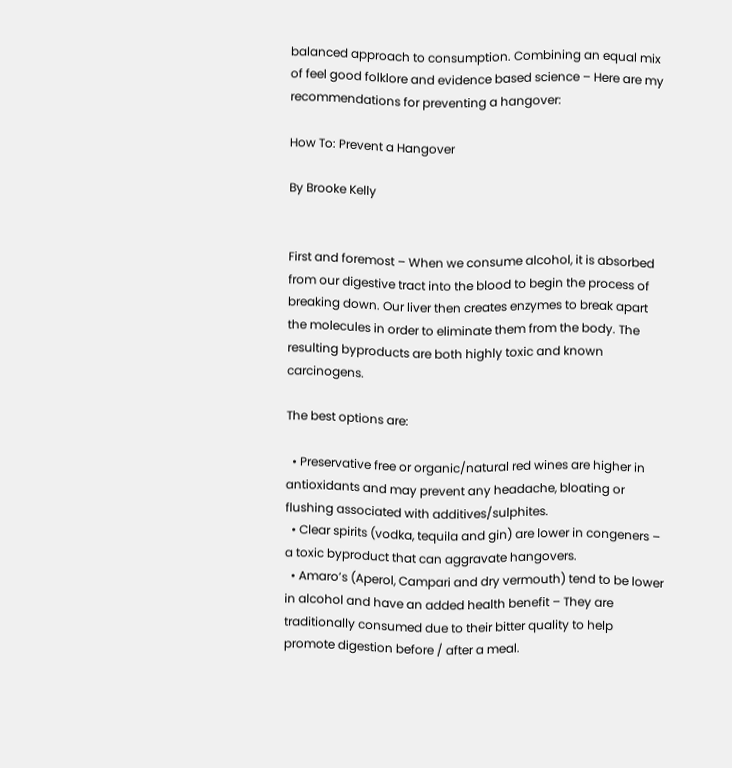balanced approach to consumption. Combining an equal mix of feel good folklore and evidence based science – Here are my recommendations for preventing a hangover:

How To: Prevent a Hangover

By Brooke Kelly


First and foremost – When we consume alcohol, it is absorbed from our digestive tract into the blood to begin the process of breaking down. Our liver then creates enzymes to break apart the molecules in order to eliminate them from the body. The resulting byproducts are both highly toxic and known carcinogens.

The best options are:

  • Preservative free or organic/natural red wines are higher in antioxidants and may prevent any headache, bloating or flushing associated with additives/sulphites.
  • Clear spirits (vodka, tequila and gin) are lower in congeners – a toxic byproduct that can aggravate hangovers.
  • Amaro’s (Aperol, Campari and dry vermouth) tend to be lower in alcohol and have an added health benefit – They are traditionally consumed due to their bitter quality to help promote digestion before / after a meal.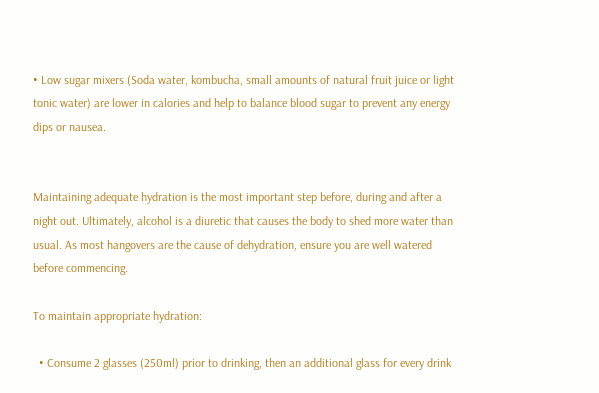• Low sugar mixers (Soda water, kombucha, small amounts of natural fruit juice or light tonic water) are lower in calories and help to balance blood sugar to prevent any energy dips or nausea.


Maintaining adequate hydration is the most important step before, during and after a night out. Ultimately, alcohol is a diuretic that causes the body to shed more water than usual. As most hangovers are the cause of dehydration, ensure you are well watered before commencing.

To maintain appropriate hydration:

  • Consume 2 glasses (250ml) prior to drinking, then an additional glass for every drink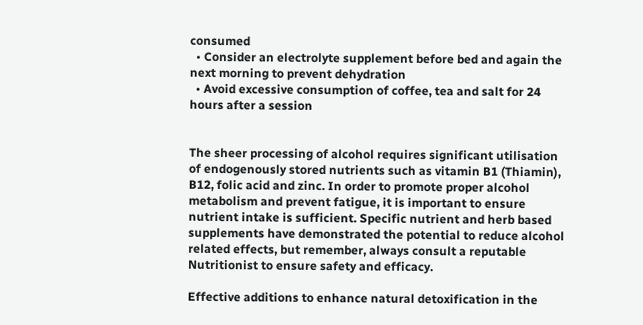consumed
  • Consider an electrolyte supplement before bed and again the next morning to prevent dehydration
  • Avoid excessive consumption of coffee, tea and salt for 24 hours after a session


The sheer processing of alcohol requires significant utilisation of endogenously stored nutrients such as vitamin B1 (Thiamin), B12, folic acid and zinc. In order to promote proper alcohol metabolism and prevent fatigue, it is important to ensure nutrient intake is sufficient. Specific nutrient and herb based supplements have demonstrated the potential to reduce alcohol related effects, but remember, always consult a reputable Nutritionist to ensure safety and efficacy.

Effective additions to enhance natural detoxification in the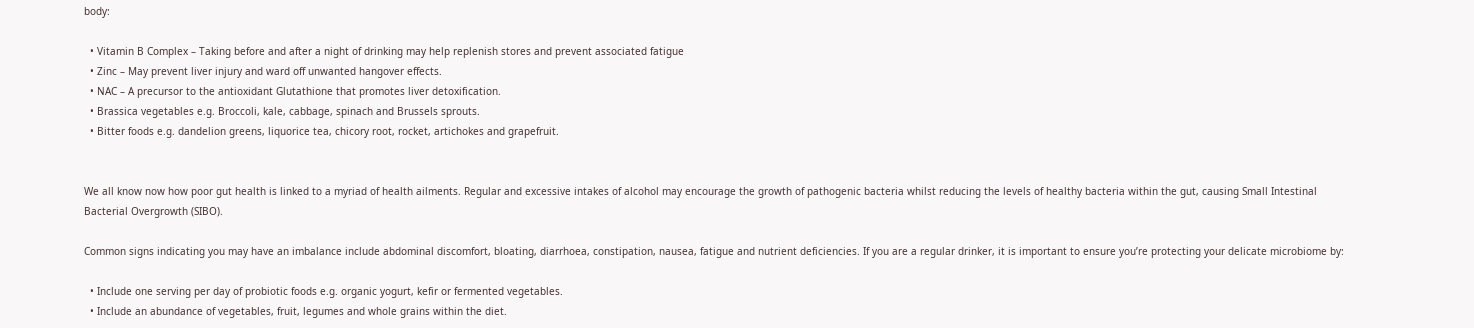body:

  • Vitamin B Complex – Taking before and after a night of drinking may help replenish stores and prevent associated fatigue
  • Zinc – May prevent liver injury and ward off unwanted hangover effects.
  • NAC – A precursor to the antioxidant Glutathione that promotes liver detoxification.
  • Brassica vegetables e.g. Broccoli, kale, cabbage, spinach and Brussels sprouts.
  • Bitter foods e.g. dandelion greens, liquorice tea, chicory root, rocket, artichokes and grapefruit.


We all know now how poor gut health is linked to a myriad of health ailments. Regular and excessive intakes of alcohol may encourage the growth of pathogenic bacteria whilst reducing the levels of healthy bacteria within the gut, causing Small Intestinal Bacterial Overgrowth (SIBO).

Common signs indicating you may have an imbalance include abdominal discomfort, bloating, diarrhoea, constipation, nausea, fatigue and nutrient deficiencies. If you are a regular drinker, it is important to ensure you’re protecting your delicate microbiome by:

  • Include one serving per day of probiotic foods e.g. organic yogurt, kefir or fermented vegetables.
  • Include an abundance of vegetables, fruit, legumes and whole grains within the diet.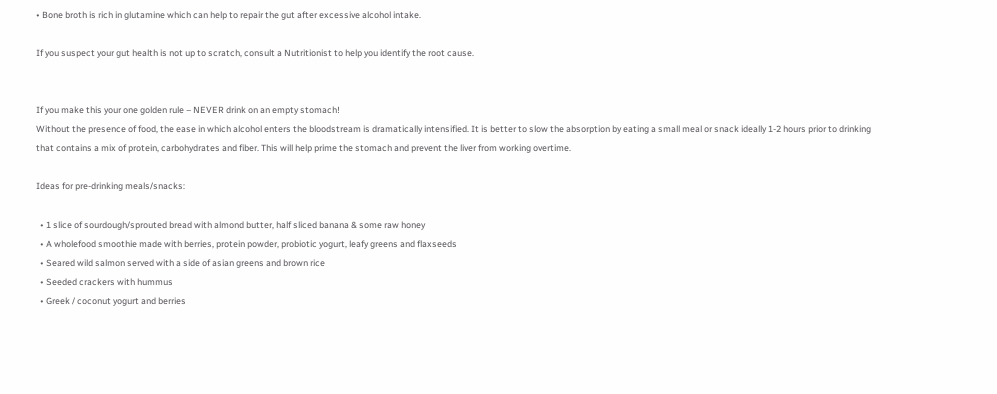• Bone broth is rich in glutamine which can help to repair the gut after excessive alcohol intake.

If you suspect your gut health is not up to scratch, consult a Nutritionist to help you identify the root cause.


If you make this your one golden rule – NEVER drink on an empty stomach!
Without the presence of food, the ease in which alcohol enters the bloodstream is dramatically intensified. It is better to slow the absorption by eating a small meal or snack ideally 1-2 hours prior to drinking that contains a mix of protein, carbohydrates and fiber. This will help prime the stomach and prevent the liver from working overtime.

Ideas for pre-drinking meals/snacks:

  • 1 slice of sourdough/sprouted bread with almond butter, half sliced banana & some raw honey
  • A wholefood smoothie made with berries, protein powder, probiotic yogurt, leafy greens and flaxseeds
  • Seared wild salmon served with a side of asian greens and brown rice
  • Seeded crackers with hummus
  • Greek / coconut yogurt and berries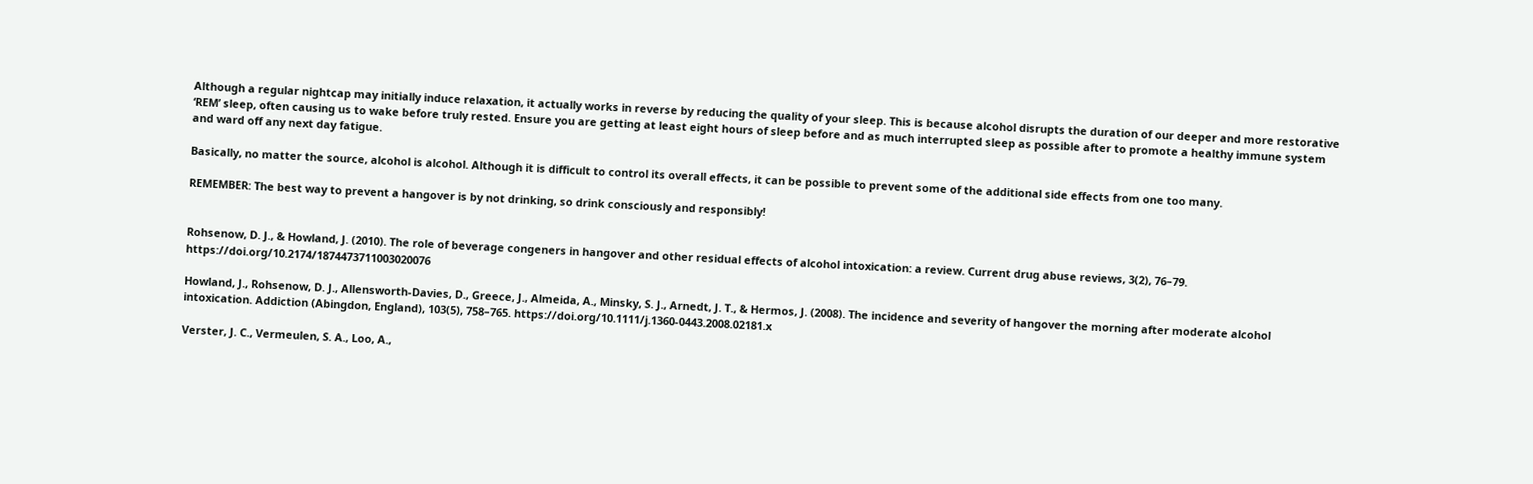Although a regular nightcap may initially induce relaxation, it actually works in reverse by reducing the quality of your sleep. This is because alcohol disrupts the duration of our deeper and more restorative ‘REM’ sleep, often causing us to wake before truly rested. Ensure you are getting at least eight hours of sleep before and as much interrupted sleep as possible after to promote a healthy immune system and ward off any next day fatigue.

Basically, no matter the source, alcohol is alcohol. Although it is difficult to control its overall effects, it can be possible to prevent some of the additional side effects from one too many.

REMEMBER: The best way to prevent a hangover is by not drinking, so drink consciously and responsibly!


Rohsenow, D. J., & Howland, J. (2010). The role of beverage congeners in hangover and other residual effects of alcohol intoxication: a review. Current drug abuse reviews, 3(2), 76–79. https://doi.org/10.2174/1874473711003020076

Howland, J., Rohsenow, D. J., Allensworth-Davies, D., Greece, J., Almeida, A., Minsky, S. J., Arnedt, J. T., & Hermos, J. (2008). The incidence and severity of hangover the morning after moderate alcohol intoxication. Addiction (Abingdon, England), 103(5), 758–765. https://doi.org/10.1111/j.1360-0443.2008.02181.x

Verster, J. C., Vermeulen, S. A., Loo, A.,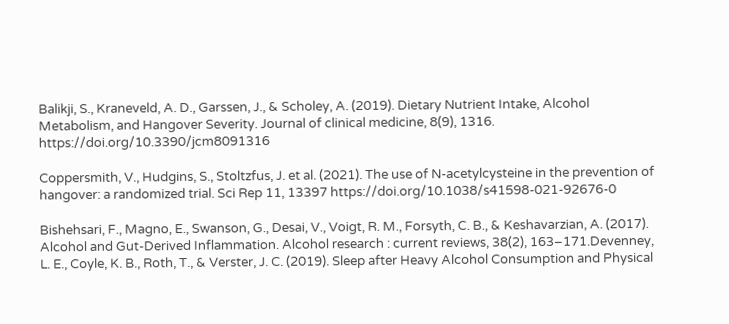Balikji, S., Kraneveld, A. D., Garssen, J., & Scholey, A. (2019). Dietary Nutrient Intake, Alcohol Metabolism, and Hangover Severity. Journal of clinical medicine, 8(9), 1316. https://doi.org/10.3390/jcm8091316

Coppersmith, V., Hudgins, S., Stoltzfus, J. et al. (2021). The use of N-acetylcysteine in the prevention of hangover: a randomized trial. Sci Rep 11, 13397 https://doi.org/10.1038/s41598-021-92676-0

Bishehsari, F., Magno, E., Swanson, G., Desai, V., Voigt, R. M., Forsyth, C. B., & Keshavarzian, A. (2017). Alcohol and Gut-Derived Inflammation. Alcohol research : current reviews, 38(2), 163–171.Devenney, L. E., Coyle, K. B., Roth, T., & Verster, J. C. (2019). Sleep after Heavy Alcohol Consumption and Physical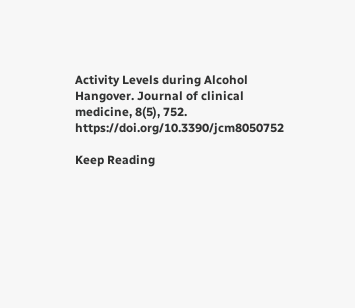Activity Levels during Alcohol Hangover. Journal of clinical medicine, 8(5), 752. https://doi.org/10.3390/jcm8050752

Keep Reading